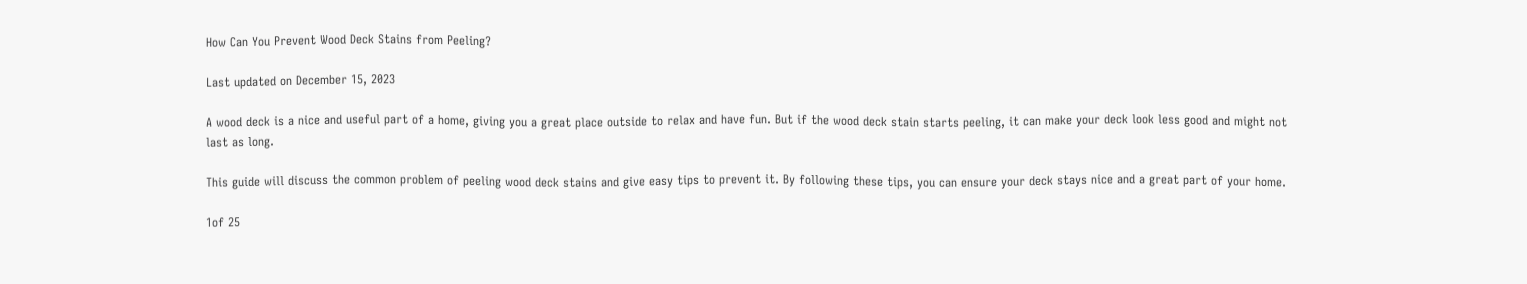How Can You Prevent Wood Deck Stains from Peeling?

Last updated on December 15, 2023

A wood deck is a nice and useful part of a home, giving you a great place outside to relax and have fun. But if the wood deck stain starts peeling, it can make your deck look less good and might not last as long.

This guide will discuss the common problem of peeling wood deck stains and give easy tips to prevent it. By following these tips, you can ensure your deck stays nice and a great part of your home.

1of 25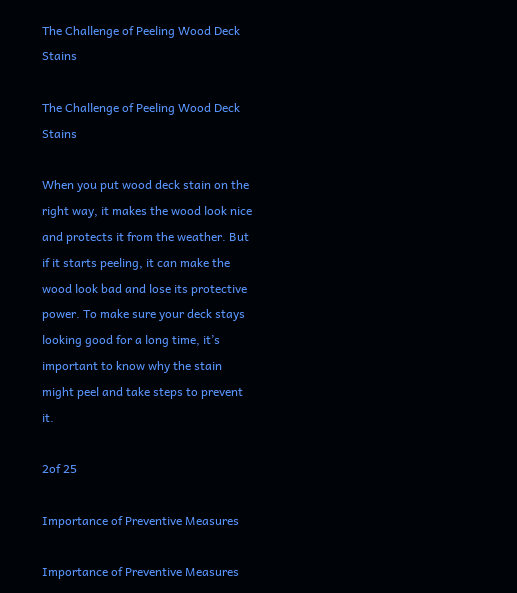The Challenge of Peeling Wood Deck Stains

The Challenge of Peeling Wood Deck Stains

When you put wood deck stain on the right way, it makes the wood look nice and protects it from the weather. But if it starts peeling, it can make the wood look bad and lose its protective power. To make sure your deck stays looking good for a long time, it’s important to know why the stain might peel and take steps to prevent it.

2of 25

Importance of Preventive Measures

Importance of Preventive Measures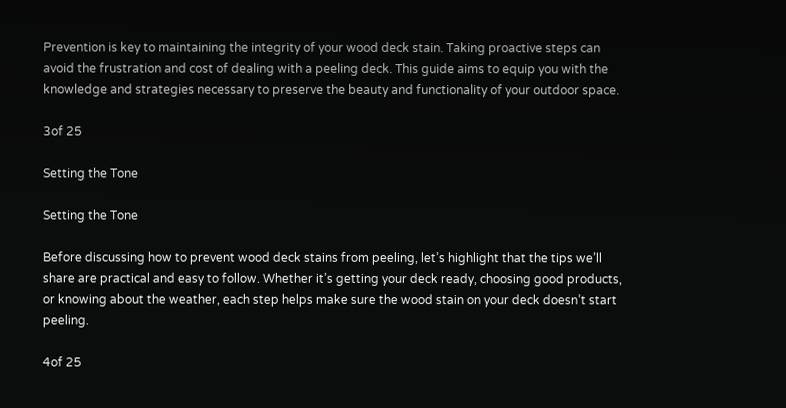Prevention is key to maintaining the integrity of your wood deck stain. Taking proactive steps can avoid the frustration and cost of dealing with a peeling deck. This guide aims to equip you with the knowledge and strategies necessary to preserve the beauty and functionality of your outdoor space.

3of 25

Setting the Tone

Setting the Tone

Before discussing how to prevent wood deck stains from peeling, let’s highlight that the tips we’ll share are practical and easy to follow. Whether it’s getting your deck ready, choosing good products, or knowing about the weather, each step helps make sure the wood stain on your deck doesn’t start peeling.

4of 25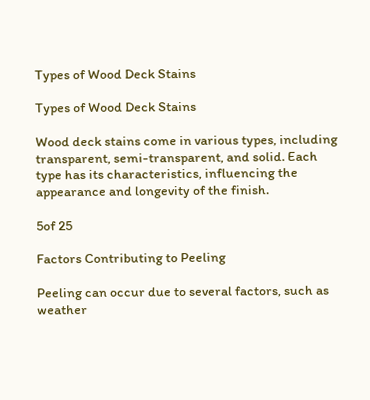Types of Wood Deck Stains

Types of Wood Deck Stains

Wood deck stains come in various types, including transparent, semi-transparent, and solid. Each type has its characteristics, influencing the appearance and longevity of the finish.

5of 25

Factors Contributing to Peeling

Peeling can occur due to several factors, such as weather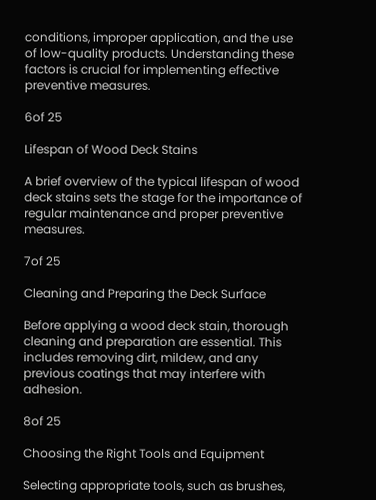conditions, improper application, and the use of low-quality products. Understanding these factors is crucial for implementing effective preventive measures.

6of 25

Lifespan of Wood Deck Stains

A brief overview of the typical lifespan of wood deck stains sets the stage for the importance of regular maintenance and proper preventive measures.

7of 25

Cleaning and Preparing the Deck Surface

Before applying a wood deck stain, thorough cleaning and preparation are essential. This includes removing dirt, mildew, and any previous coatings that may interfere with adhesion.

8of 25

Choosing the Right Tools and Equipment

Selecting appropriate tools, such as brushes,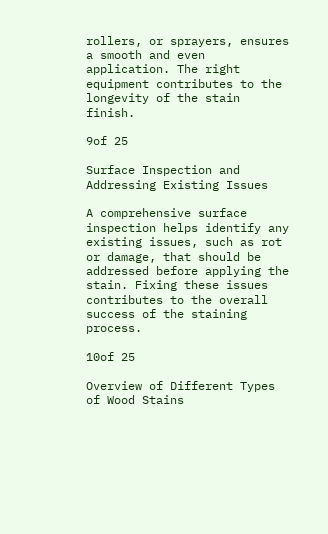rollers, or sprayers, ensures a smooth and even application. The right equipment contributes to the longevity of the stain finish.

9of 25

Surface Inspection and Addressing Existing Issues

A comprehensive surface inspection helps identify any existing issues, such as rot or damage, that should be addressed before applying the stain. Fixing these issues contributes to the overall success of the staining process.

10of 25

Overview of Different Types of Wood Stains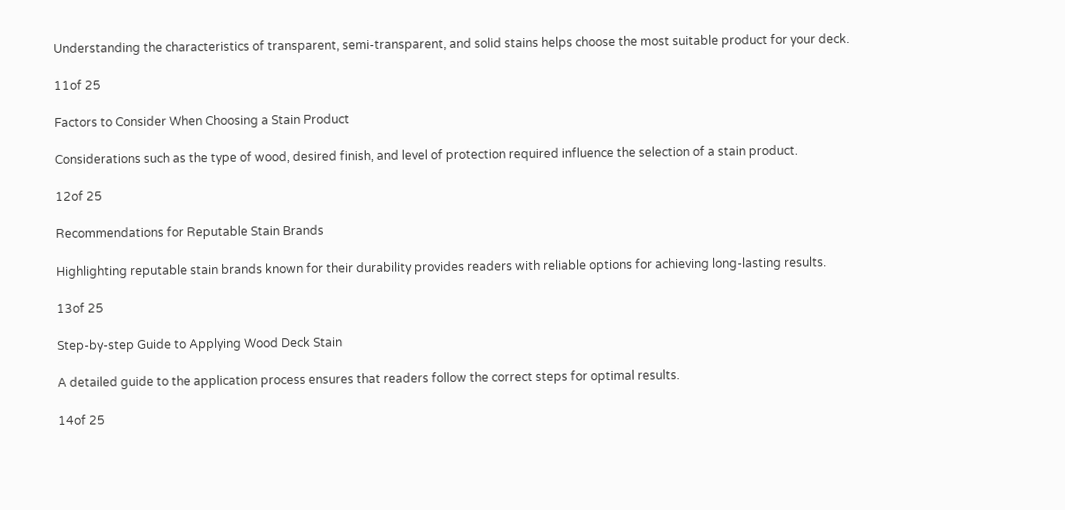Understanding the characteristics of transparent, semi-transparent, and solid stains helps choose the most suitable product for your deck.

11of 25

Factors to Consider When Choosing a Stain Product

Considerations such as the type of wood, desired finish, and level of protection required influence the selection of a stain product.

12of 25

Recommendations for Reputable Stain Brands

Highlighting reputable stain brands known for their durability provides readers with reliable options for achieving long-lasting results.

13of 25

Step-by-step Guide to Applying Wood Deck Stain

A detailed guide to the application process ensures that readers follow the correct steps for optimal results.

14of 25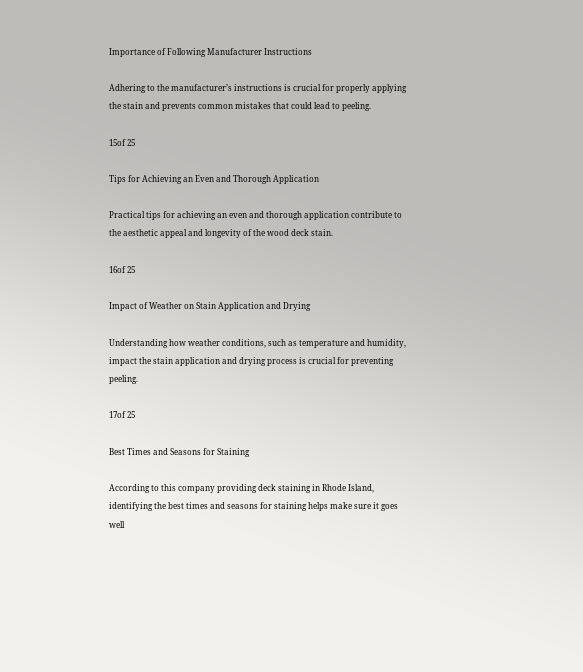Importance of Following Manufacturer Instructions

Adhering to the manufacturer’s instructions is crucial for properly applying the stain and prevents common mistakes that could lead to peeling.

15of 25

Tips for Achieving an Even and Thorough Application

Practical tips for achieving an even and thorough application contribute to the aesthetic appeal and longevity of the wood deck stain.

16of 25

Impact of Weather on Stain Application and Drying

Understanding how weather conditions, such as temperature and humidity, impact the stain application and drying process is crucial for preventing peeling.

17of 25

Best Times and Seasons for Staining

According to this company providing deck staining in Rhode Island, identifying the best times and seasons for staining helps make sure it goes well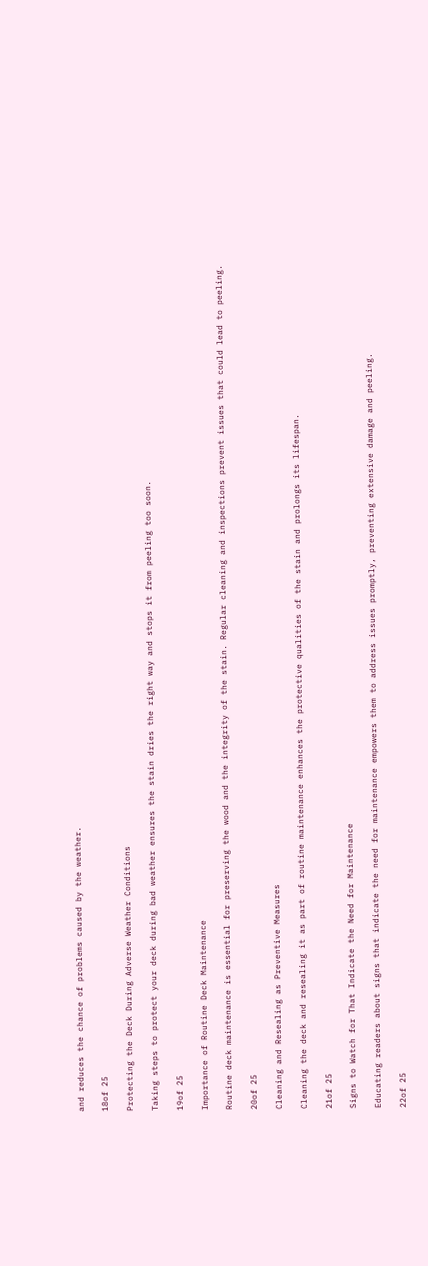and reduces the chance of problems caused by the weather.

18of 25

Protecting the Deck During Adverse Weather Conditions

Taking steps to protect your deck during bad weather ensures the stain dries the right way and stops it from peeling too soon.

19of 25

Importance of Routine Deck Maintenance

Routine deck maintenance is essential for preserving the wood and the integrity of the stain. Regular cleaning and inspections prevent issues that could lead to peeling.

20of 25

Cleaning and Resealing as Preventive Measures

Cleaning the deck and resealing it as part of routine maintenance enhances the protective qualities of the stain and prolongs its lifespan.

21of 25

Signs to Watch for That Indicate the Need for Maintenance

Educating readers about signs that indicate the need for maintenance empowers them to address issues promptly, preventing extensive damage and peeling.

22of 25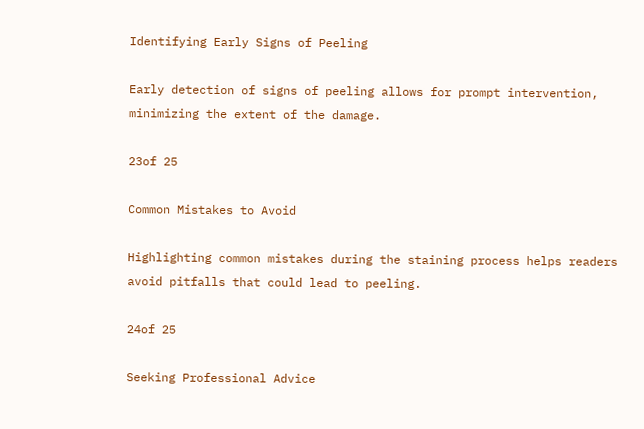Identifying Early Signs of Peeling

Early detection of signs of peeling allows for prompt intervention, minimizing the extent of the damage.

23of 25

Common Mistakes to Avoid

Highlighting common mistakes during the staining process helps readers avoid pitfalls that could lead to peeling.

24of 25

Seeking Professional Advice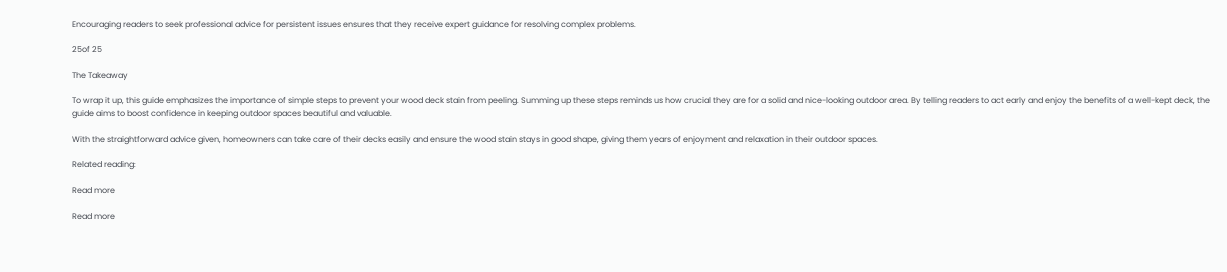Encouraging readers to seek professional advice for persistent issues ensures that they receive expert guidance for resolving complex problems.

25of 25

The Takeaway

To wrap it up, this guide emphasizes the importance of simple steps to prevent your wood deck stain from peeling. Summing up these steps reminds us how crucial they are for a solid and nice-looking outdoor area. By telling readers to act early and enjoy the benefits of a well-kept deck, the guide aims to boost confidence in keeping outdoor spaces beautiful and valuable.

With the straightforward advice given, homeowners can take care of their decks easily and ensure the wood stain stays in good shape, giving them years of enjoyment and relaxation in their outdoor spaces.

Related reading:

Read more

Read more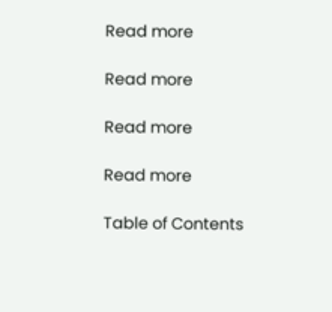Read more

Read more

Read more

Read more

Table of Contents